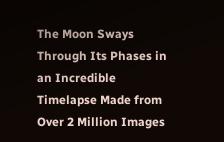The Moon Sways Through Its Phases in an Incredible Timelapse Made from Over 2 Million Images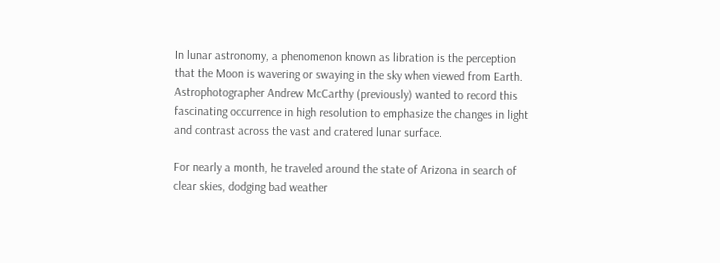In lunar astronomy, a phenomenon known as libration is the perception that the Moon is wavering or swaying in the sky when viewed from Earth. Astrophotographer Andrew McCarthy (previously) wanted to record this fascinating occurrence in high resolution to emphasize the changes in light and contrast across the vast and cratered lunar surface.

For nearly a month, he traveled around the state of Arizona in search of clear skies, dodging bad weather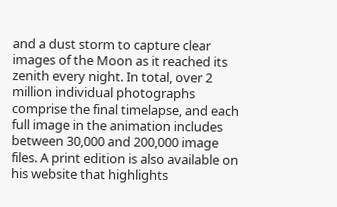and a dust storm to capture clear images of the Moon as it reached its zenith every night. In total, over 2 million individual photographs comprise the final timelapse, and each full image in the animation includes between 30,000 and 200,000 image files. A print edition is also available on his website that highlights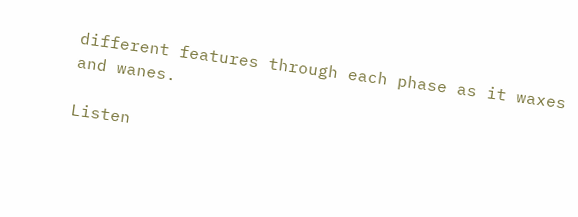different features through each phase as it waxes and wanes.

Listen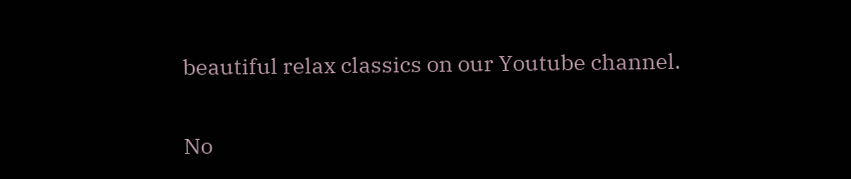beautiful relax classics on our Youtube channel.


No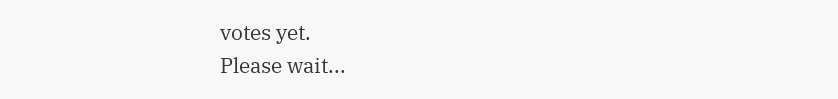votes yet.
Please wait...